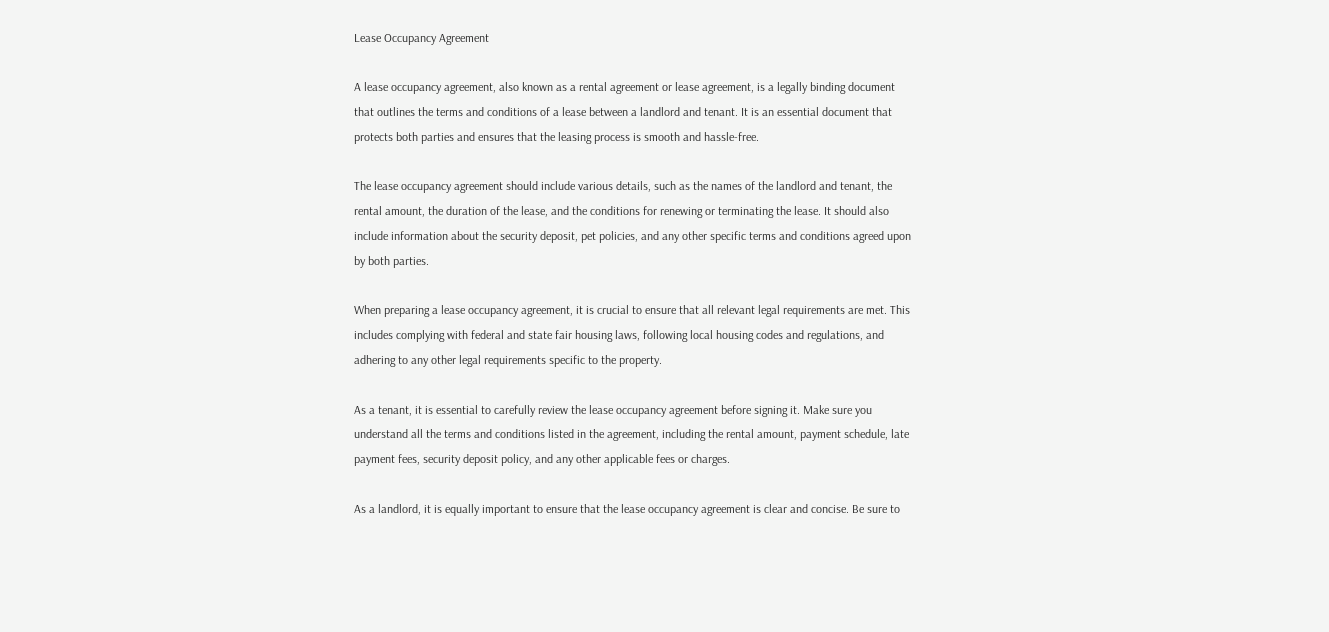Lease Occupancy Agreement

A lease occupancy agreement, also known as a rental agreement or lease agreement, is a legally binding document that outlines the terms and conditions of a lease between a landlord and tenant. It is an essential document that protects both parties and ensures that the leasing process is smooth and hassle-free.

The lease occupancy agreement should include various details, such as the names of the landlord and tenant, the rental amount, the duration of the lease, and the conditions for renewing or terminating the lease. It should also include information about the security deposit, pet policies, and any other specific terms and conditions agreed upon by both parties.

When preparing a lease occupancy agreement, it is crucial to ensure that all relevant legal requirements are met. This includes complying with federal and state fair housing laws, following local housing codes and regulations, and adhering to any other legal requirements specific to the property.

As a tenant, it is essential to carefully review the lease occupancy agreement before signing it. Make sure you understand all the terms and conditions listed in the agreement, including the rental amount, payment schedule, late payment fees, security deposit policy, and any other applicable fees or charges.

As a landlord, it is equally important to ensure that the lease occupancy agreement is clear and concise. Be sure to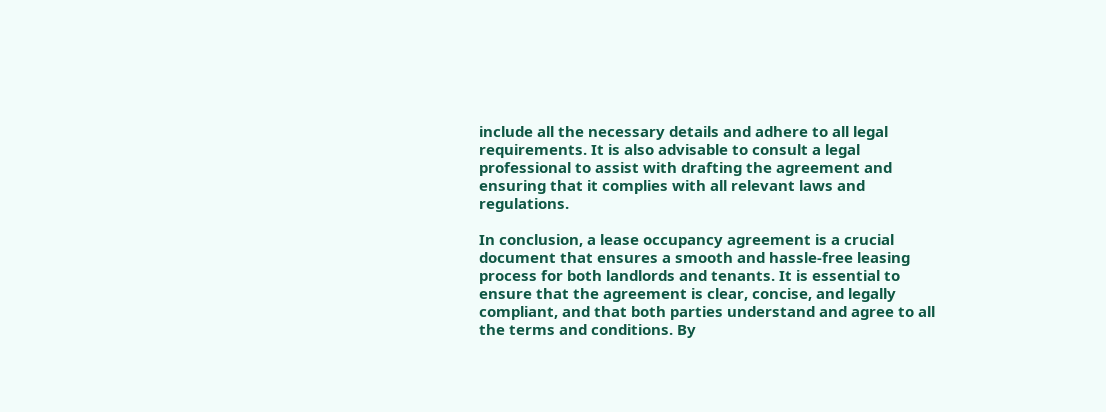include all the necessary details and adhere to all legal requirements. It is also advisable to consult a legal professional to assist with drafting the agreement and ensuring that it complies with all relevant laws and regulations.

In conclusion, a lease occupancy agreement is a crucial document that ensures a smooth and hassle-free leasing process for both landlords and tenants. It is essential to ensure that the agreement is clear, concise, and legally compliant, and that both parties understand and agree to all the terms and conditions. By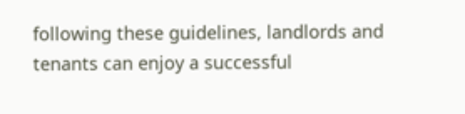following these guidelines, landlords and tenants can enjoy a successful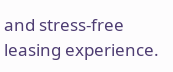and stress-free leasing experience.